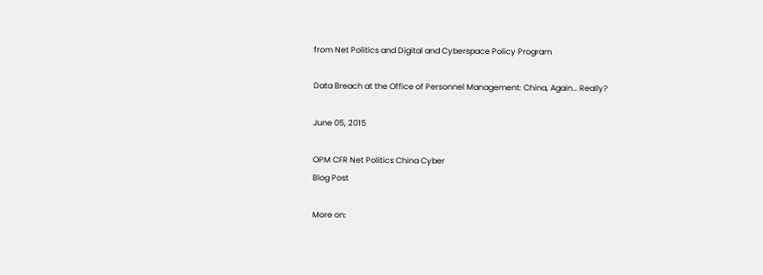from Net Politics and Digital and Cyberspace Policy Program

Data Breach at the Office of Personnel Management: China, Again… Really?

June 05, 2015

OPM CFR Net Politics China Cyber
Blog Post

More on: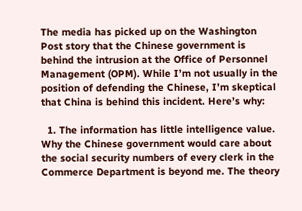The media has picked up on the Washington Post story that the Chinese government is behind the intrusion at the Office of Personnel Management (OPM). While I’m not usually in the position of defending the Chinese, I’m skeptical that China is behind this incident. Here’s why:

  1. The information has little intelligence value. Why the Chinese government would care about the social security numbers of every clerk in the Commerce Department is beyond me. The theory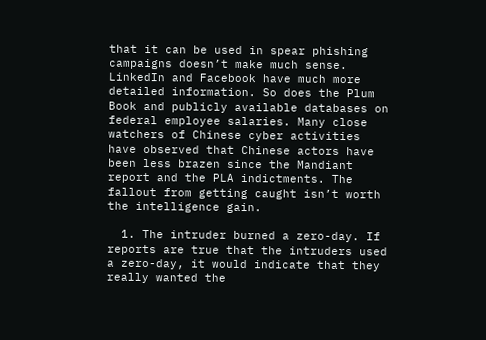that it can be used in spear phishing campaigns doesn’t make much sense. LinkedIn and Facebook have much more detailed information. So does the Plum Book and publicly available databases on federal employee salaries. Many close watchers of Chinese cyber activities have observed that Chinese actors have been less brazen since the Mandiant report and the PLA indictments. The fallout from getting caught isn’t worth the intelligence gain.

  1. The intruder burned a zero-day. If reports are true that the intruders used a zero-day, it would indicate that they really wanted the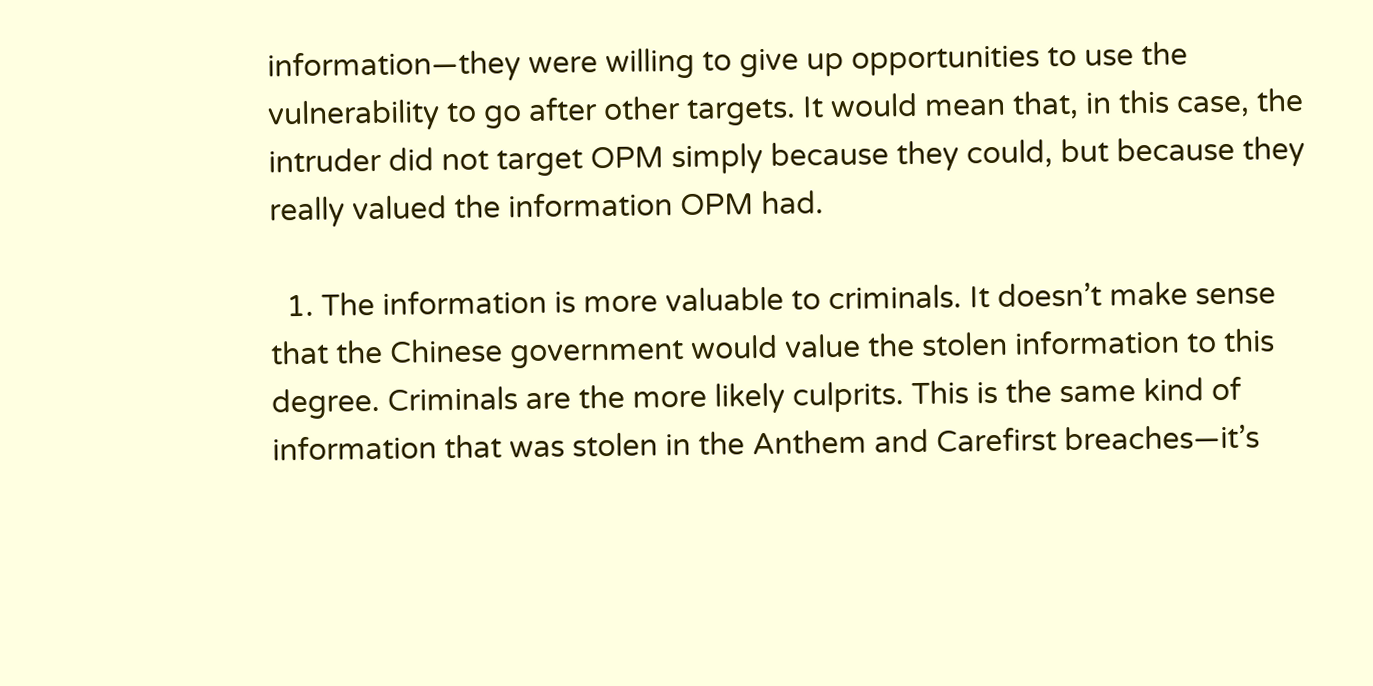information—they were willing to give up opportunities to use the vulnerability to go after other targets. It would mean that, in this case, the intruder did not target OPM simply because they could, but because they really valued the information OPM had.

  1. The information is more valuable to criminals. It doesn’t make sense that the Chinese government would value the stolen information to this degree. Criminals are the more likely culprits. This is the same kind of information that was stolen in the Anthem and Carefirst breaches—it’s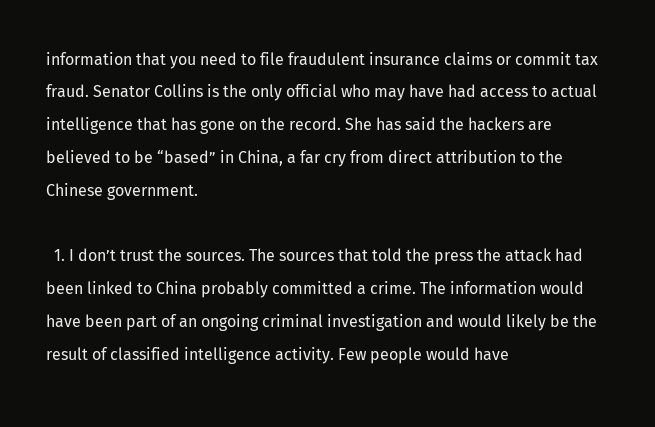information that you need to file fraudulent insurance claims or commit tax fraud. Senator Collins is the only official who may have had access to actual intelligence that has gone on the record. She has said the hackers are believed to be “based” in China, a far cry from direct attribution to the Chinese government.

  1. I don’t trust the sources. The sources that told the press the attack had been linked to China probably committed a crime. The information would have been part of an ongoing criminal investigation and would likely be the result of classified intelligence activity. Few people would have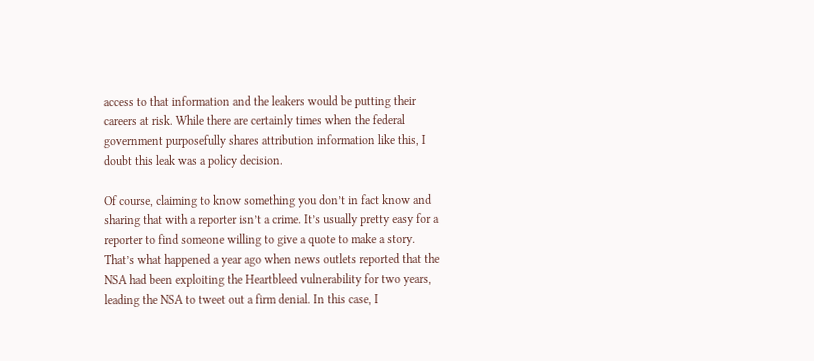access to that information and the leakers would be putting their careers at risk. While there are certainly times when the federal government purposefully shares attribution information like this, I doubt this leak was a policy decision.

Of course, claiming to know something you don’t in fact know and sharing that with a reporter isn’t a crime. It’s usually pretty easy for a reporter to find someone willing to give a quote to make a story. That’s what happened a year ago when news outlets reported that the NSA had been exploiting the Heartbleed vulnerability for two years, leading the NSA to tweet out a firm denial. In this case, I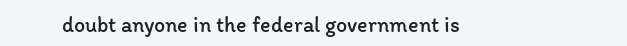doubt anyone in the federal government is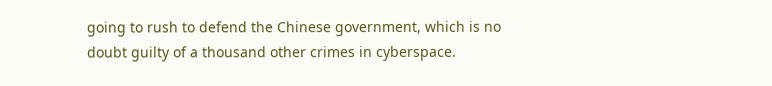going to rush to defend the Chinese government, which is no doubt guilty of a thousand other crimes in cyberspace.